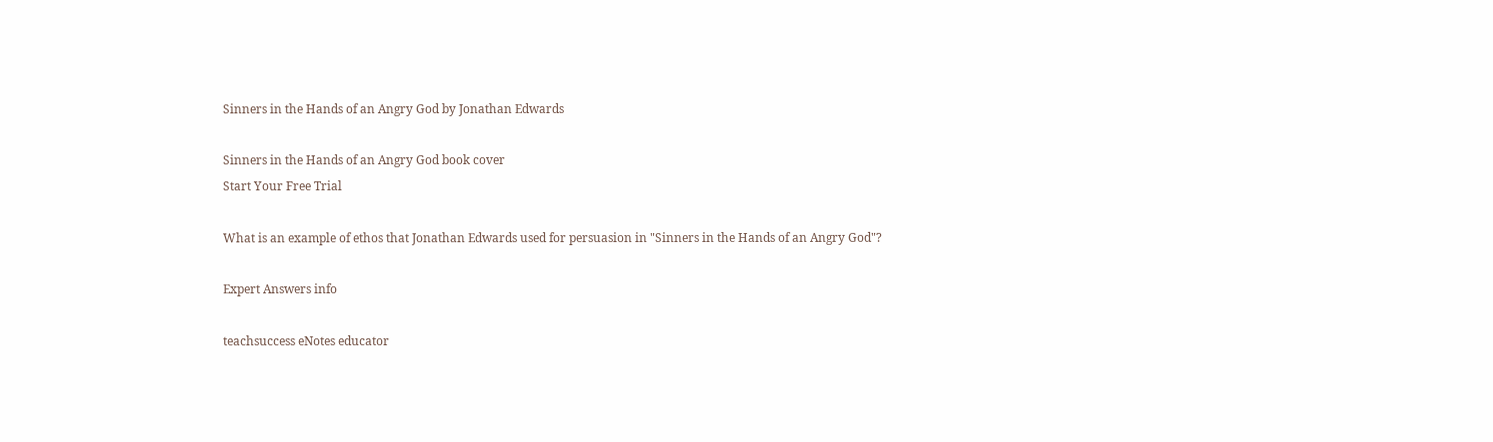Sinners in the Hands of an Angry God by Jonathan Edwards

Sinners in the Hands of an Angry God book cover
Start Your Free Trial

What is an example of ethos that Jonathan Edwards used for persuasion in "Sinners in the Hands of an Angry God"?

Expert Answers info

teachsuccess eNotes educator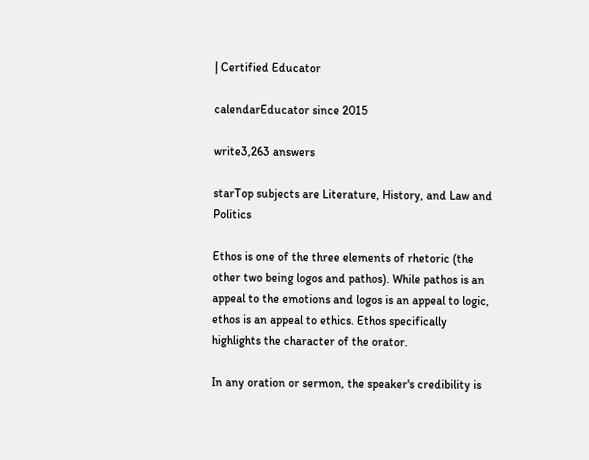| Certified Educator

calendarEducator since 2015

write3,263 answers

starTop subjects are Literature, History, and Law and Politics

Ethos is one of the three elements of rhetoric (the other two being logos and pathos). While pathos is an appeal to the emotions and logos is an appeal to logic, ethos is an appeal to ethics. Ethos specifically highlights the character of the orator.

In any oration or sermon, the speaker's credibility is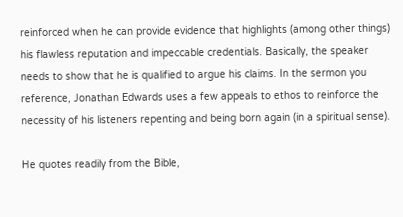reinforced when he can provide evidence that highlights (among other things) his flawless reputation and impeccable credentials. Basically, the speaker needs to show that he is qualified to argue his claims. In the sermon you reference, Jonathan Edwards uses a few appeals to ethos to reinforce the necessity of his listeners repenting and being born again (in a spiritual sense).

He quotes readily from the Bible,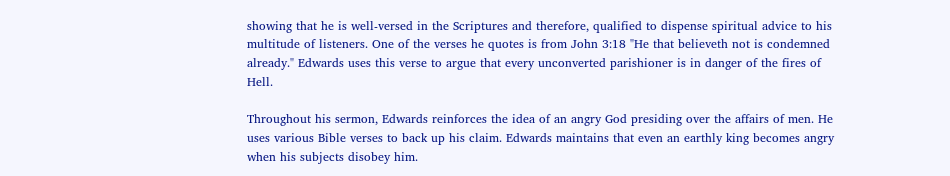showing that he is well-versed in the Scriptures and therefore, qualified to dispense spiritual advice to his multitude of listeners. One of the verses he quotes is from John 3:18 "He that believeth not is condemned already." Edwards uses this verse to argue that every unconverted parishioner is in danger of the fires of Hell.

Throughout his sermon, Edwards reinforces the idea of an angry God presiding over the affairs of men. He uses various Bible verses to back up his claim. Edwards maintains that even an earthly king becomes angry when his subjects disobey him.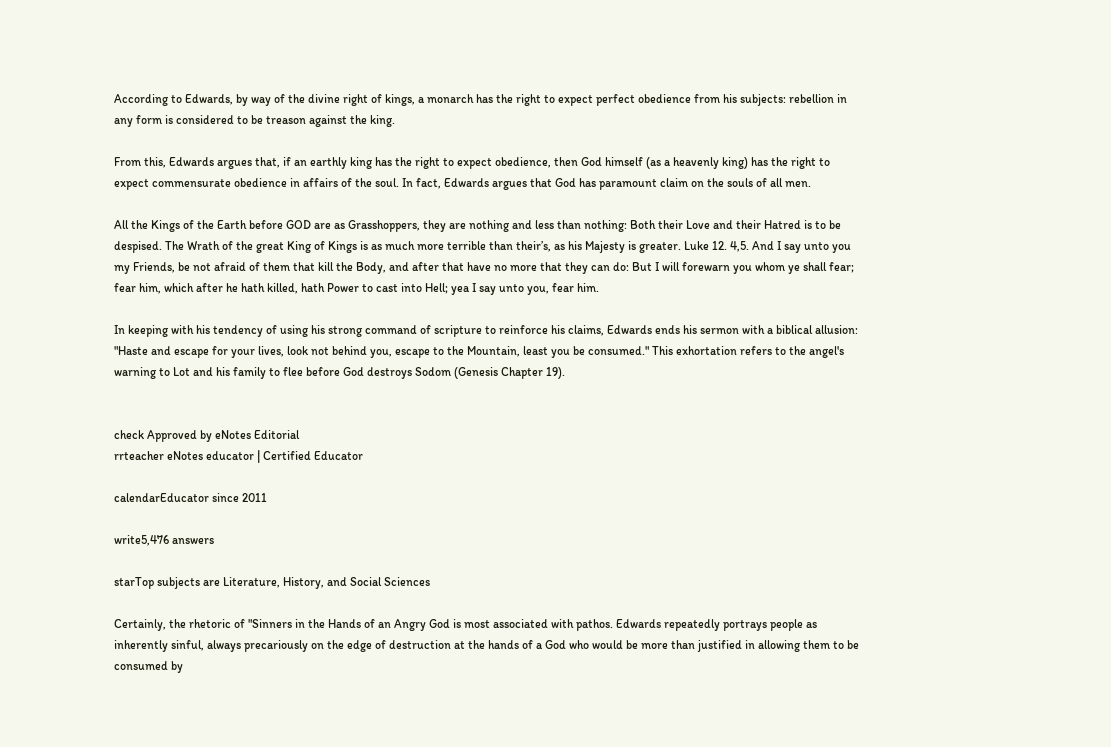According to Edwards, by way of the divine right of kings, a monarch has the right to expect perfect obedience from his subjects: rebellion in any form is considered to be treason against the king.

From this, Edwards argues that, if an earthly king has the right to expect obedience, then God himself (as a heavenly king) has the right to expect commensurate obedience in affairs of the soul. In fact, Edwards argues that God has paramount claim on the souls of all men.

All the Kings of the Earth before GOD are as Grasshoppers, they are nothing and less than nothing: Both their Love and their Hatred is to be despised. The Wrath of the great King of Kings is as much more terrible than their’s, as his Majesty is greater. Luke 12. 4,5. And I say unto you my Friends, be not afraid of them that kill the Body, and after that have no more that they can do: But I will forewarn you whom ye shall fear; fear him, which after he hath killed, hath Power to cast into Hell; yea I say unto you, fear him.

In keeping with his tendency of using his strong command of scripture to reinforce his claims, Edwards ends his sermon with a biblical allusion: "Haste and escape for your lives, look not behind you, escape to the Mountain, least you be consumed." This exhortation refers to the angel's warning to Lot and his family to flee before God destroys Sodom (Genesis Chapter 19).


check Approved by eNotes Editorial
rrteacher eNotes educator | Certified Educator

calendarEducator since 2011

write5,476 answers

starTop subjects are Literature, History, and Social Sciences

Certainly, the rhetoric of "Sinners in the Hands of an Angry God is most associated with pathos. Edwards repeatedly portrays people as inherently sinful, always precariously on the edge of destruction at the hands of a God who would be more than justified in allowing them to be consumed by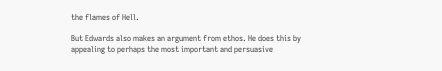the flames of Hell.

But Edwards also makes an argument from ethos. He does this by appealing to perhaps the most important and persuasive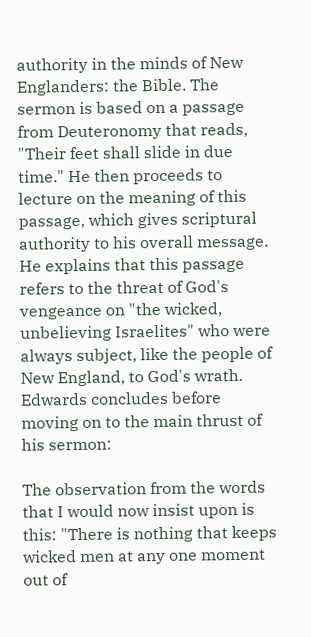authority in the minds of New Englanders: the Bible. The sermon is based on a passage from Deuteronomy that reads, "Their feet shall slide in due time." He then proceeds to lecture on the meaning of this passage, which gives scriptural authority to his overall message. He explains that this passage refers to the threat of God's vengeance on "the wicked, unbelieving Israelites" who were always subject, like the people of New England, to God's wrath. Edwards concludes before moving on to the main thrust of his sermon:

The observation from the words that I would now insist upon is this: "There is nothing that keeps wicked men at any one moment out of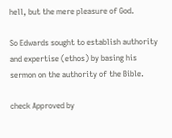hell, but the mere pleasure of God.

So Edwards sought to establish authority and expertise (ethos) by basing his sermon on the authority of the Bible.

check Approved by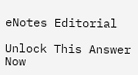eNotes Editorial

Unlock This Answer Now